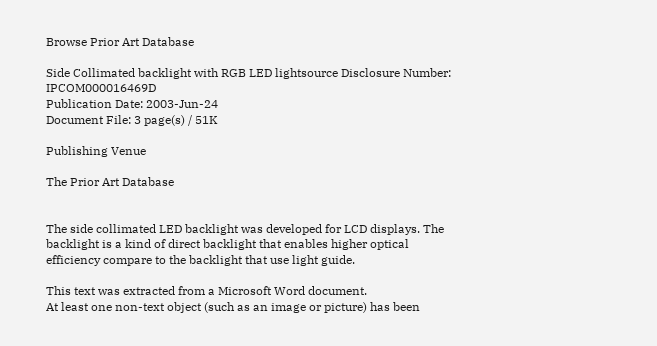Browse Prior Art Database

Side Collimated backlight with RGB LED lightsource Disclosure Number: IPCOM000016469D
Publication Date: 2003-Jun-24
Document File: 3 page(s) / 51K

Publishing Venue

The Prior Art Database


The side collimated LED backlight was developed for LCD displays. The backlight is a kind of direct backlight that enables higher optical efficiency compare to the backlight that use light guide.

This text was extracted from a Microsoft Word document.
At least one non-text object (such as an image or picture) has been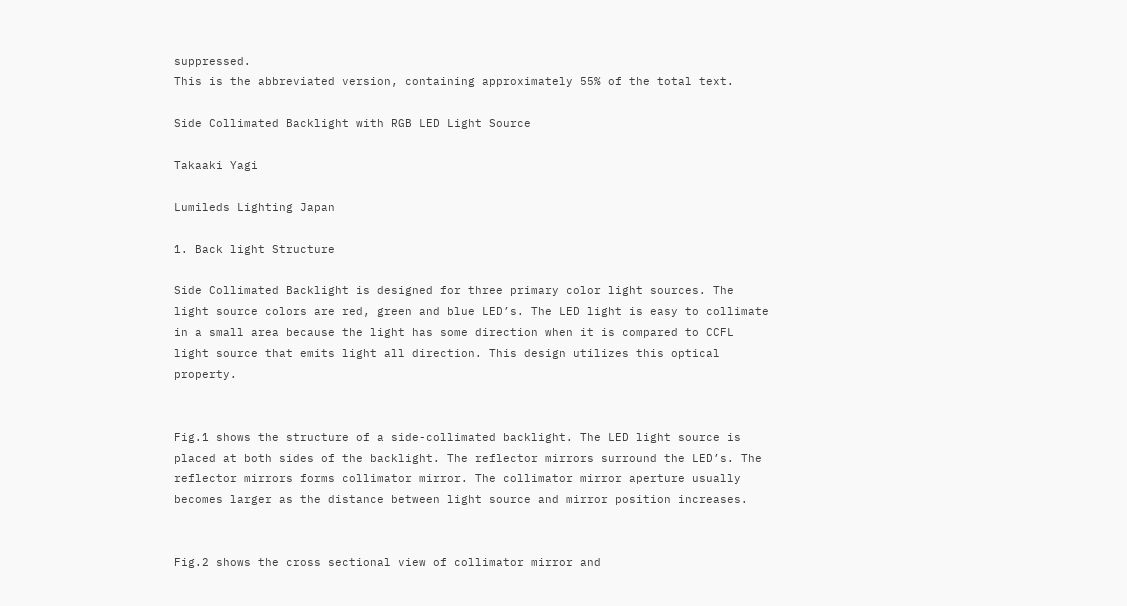suppressed.
This is the abbreviated version, containing approximately 55% of the total text.

Side Collimated Backlight with RGB LED Light Source

Takaaki Yagi

Lumileds Lighting Japan

1. Back light Structure

Side Collimated Backlight is designed for three primary color light sources. The light source colors are red, green and blue LED’s. The LED light is easy to collimate in a small area because the light has some direction when it is compared to CCFL light source that emits light all direction. This design utilizes this optical property.


Fig.1 shows the structure of a side-collimated backlight. The LED light source is placed at both sides of the backlight. The reflector mirrors surround the LED’s. The reflector mirrors forms collimator mirror. The collimator mirror aperture usually becomes larger as the distance between light source and mirror position increases.


Fig.2 shows the cross sectional view of collimator mirror and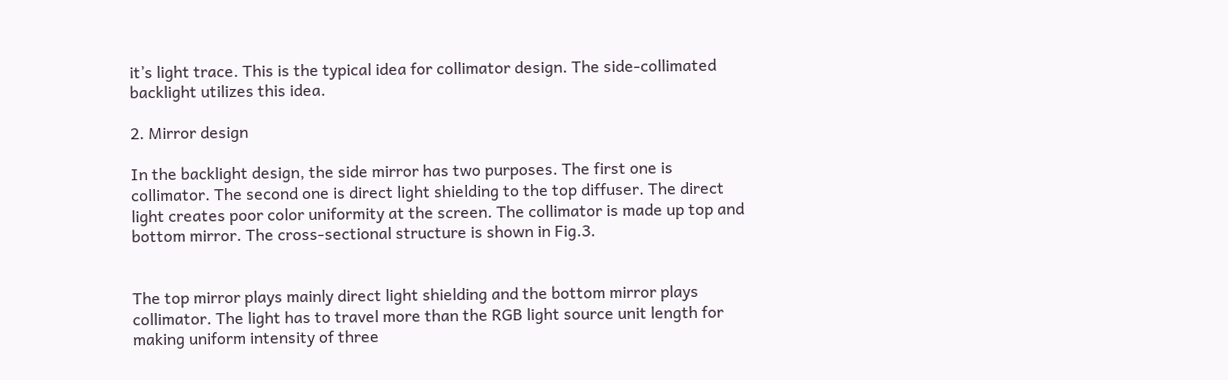it’s light trace. This is the typical idea for collimator design. The side-collimated backlight utilizes this idea.

2. Mirror design

In the backlight design, the side mirror has two purposes. The first one is collimator. The second one is direct light shielding to the top diffuser. The direct light creates poor color uniformity at the screen. The collimator is made up top and bottom mirror. The cross-sectional structure is shown in Fig.3.


The top mirror plays mainly direct light shielding and the bottom mirror plays collimator. The light has to travel more than the RGB light source unit length for making uniform intensity of three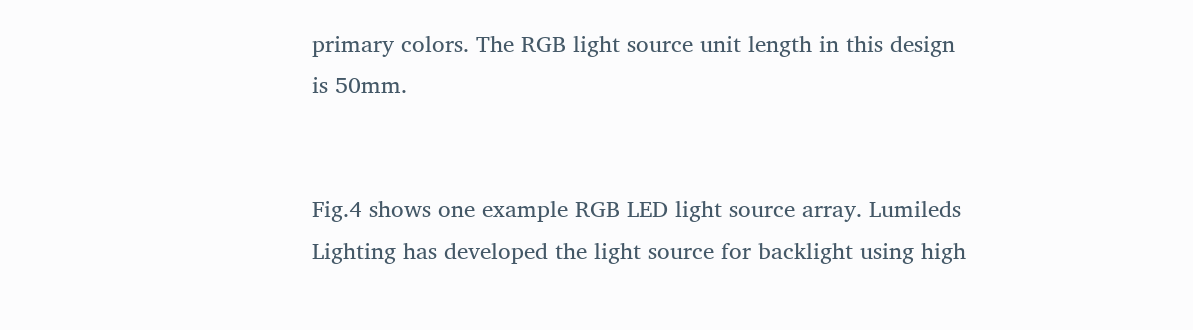primary colors. The RGB light source unit length in this design is 50mm.


Fig.4 shows one example RGB LED light source array. Lumileds Lighting has developed the light source for backlight using high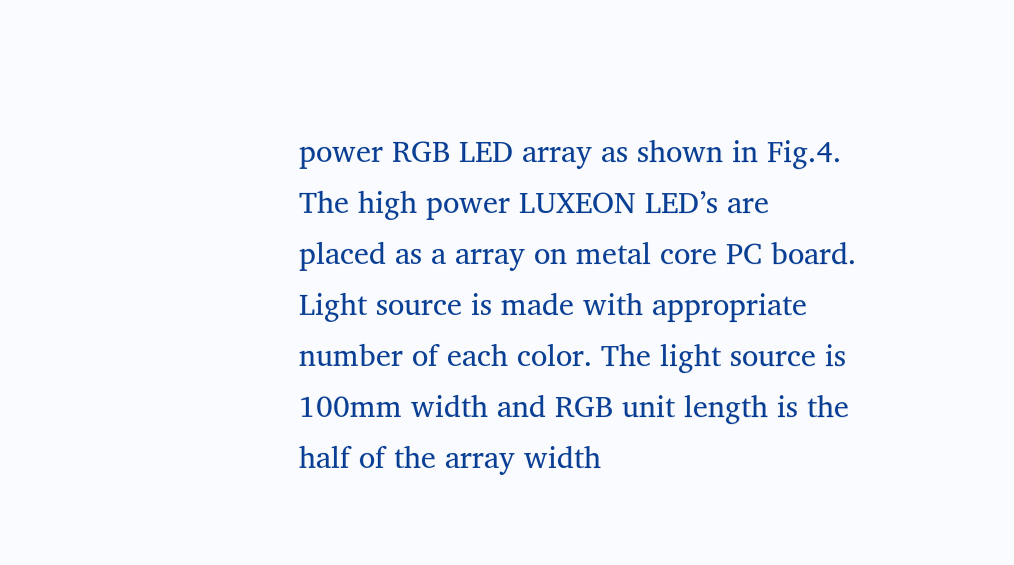power RGB LED array as shown in Fig.4. The high power LUXEON LED’s are placed as a array on metal core PC board. Light source is made with appropriate number of each color. The light source is 100mm width and RGB unit length is the half of the array width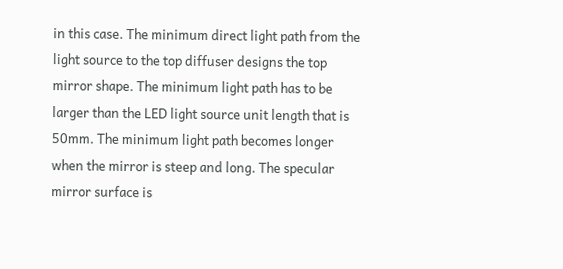in this case. The minimum direct light path from the light source to the top diffuser designs the top mirror shape. The minimum light path has to be larger than the LED light source unit length that is 50mm. The minimum light path becomes longer when the mirror is steep and long. The specular mirror surface is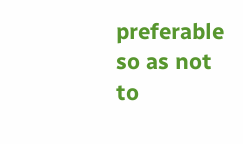preferable so as not to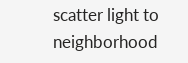scatter light to neighborhood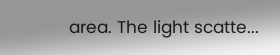area. The light scatte...